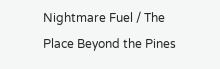Nightmare Fuel / The Place Beyond the Pines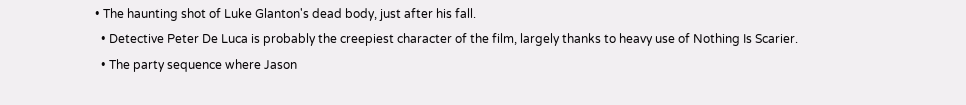• The haunting shot of Luke Glanton's dead body, just after his fall.
  • Detective Peter De Luca is probably the creepiest character of the film, largely thanks to heavy use of Nothing Is Scarier.
  • The party sequence where Jason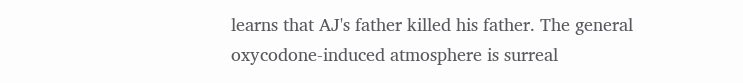learns that AJ's father killed his father. The general oxycodone-induced atmosphere is surreal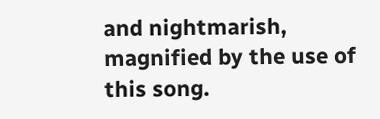and nightmarish, magnified by the use of this song.